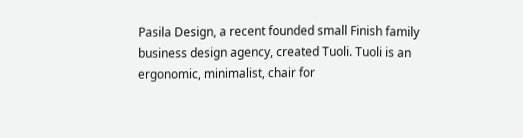Pasila Design, a recent founded small Finish family business design agency, created Tuoli. Tuoli is an ergonomic, minimalist, chair for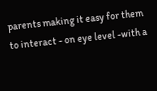parents making it easy for them to interact - on eye level -with a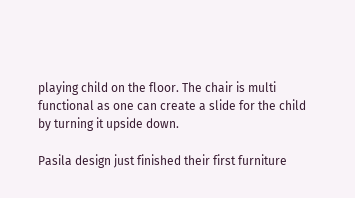playing child on the floor. The chair is multi functional as one can create a slide for the child by turning it upside down.

Pasila design just finished their first furniture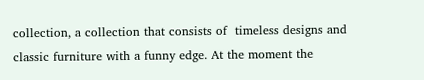collection, a collection that consists of  timeless designs and classic furniture with a funny edge. At the moment the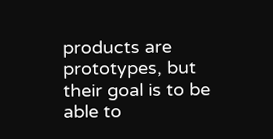products are prototypes, but their goal is to be able to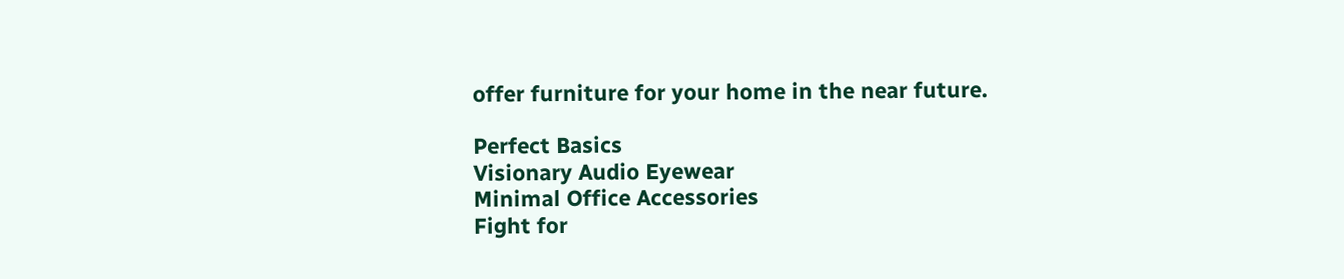offer furniture for your home in the near future.

Perfect Basics
Visionary Audio Eyewear
Minimal Office Accessories
Fight for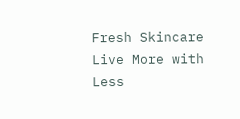Fresh Skincare
Live More with Less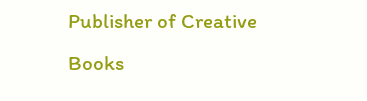Publisher of Creative Books